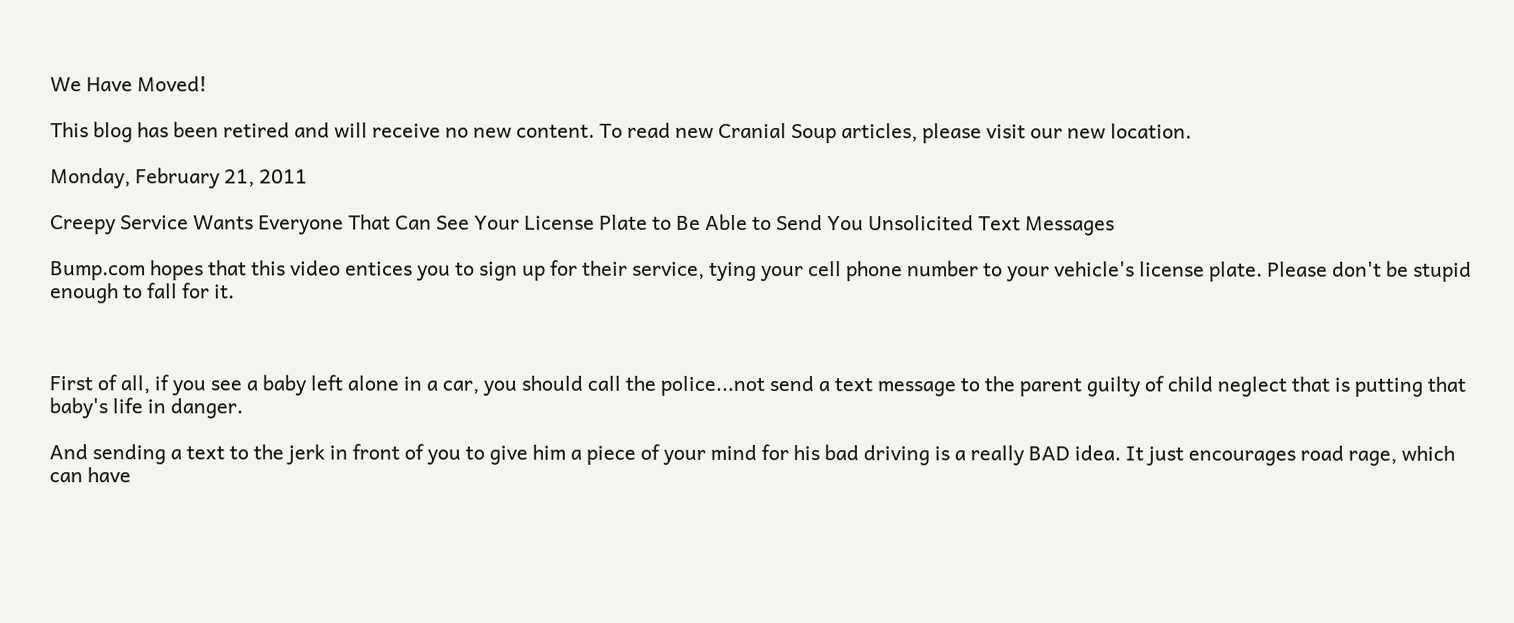We Have Moved!

This blog has been retired and will receive no new content. To read new Cranial Soup articles, please visit our new location.

Monday, February 21, 2011

Creepy Service Wants Everyone That Can See Your License Plate to Be Able to Send You Unsolicited Text Messages

Bump.com hopes that this video entices you to sign up for their service, tying your cell phone number to your vehicle's license plate. Please don't be stupid enough to fall for it.



First of all, if you see a baby left alone in a car, you should call the police...not send a text message to the parent guilty of child neglect that is putting that baby's life in danger.

And sending a text to the jerk in front of you to give him a piece of your mind for his bad driving is a really BAD idea. It just encourages road rage, which can have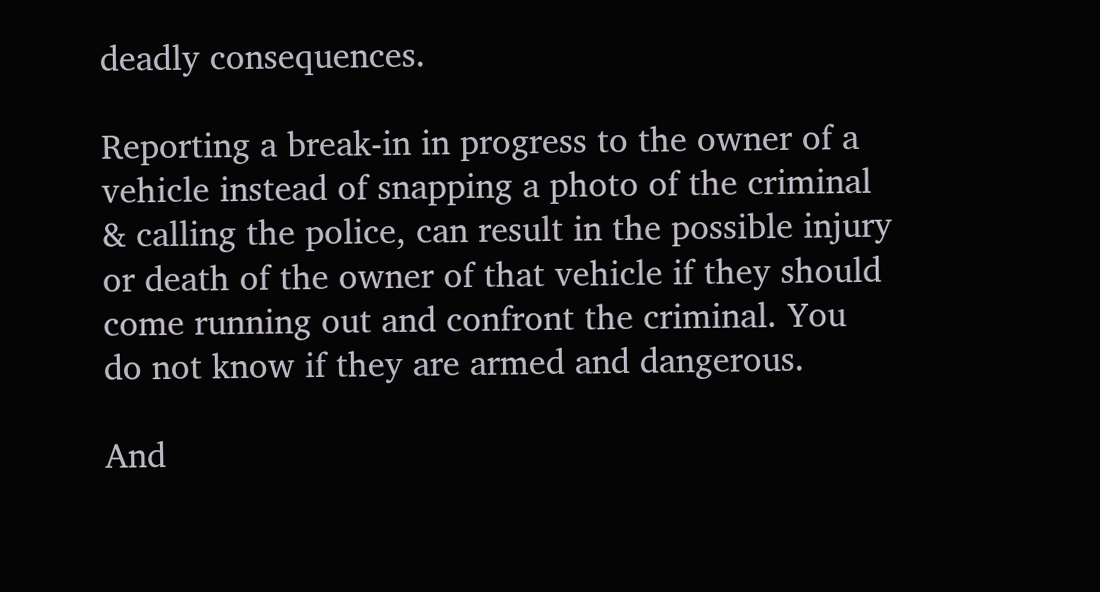deadly consequences.

Reporting a break-in in progress to the owner of a vehicle instead of snapping a photo of the criminal & calling the police, can result in the possible injury or death of the owner of that vehicle if they should come running out and confront the criminal. You do not know if they are armed and dangerous.

And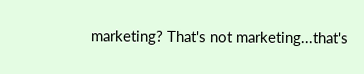marketing? That's not marketing...that's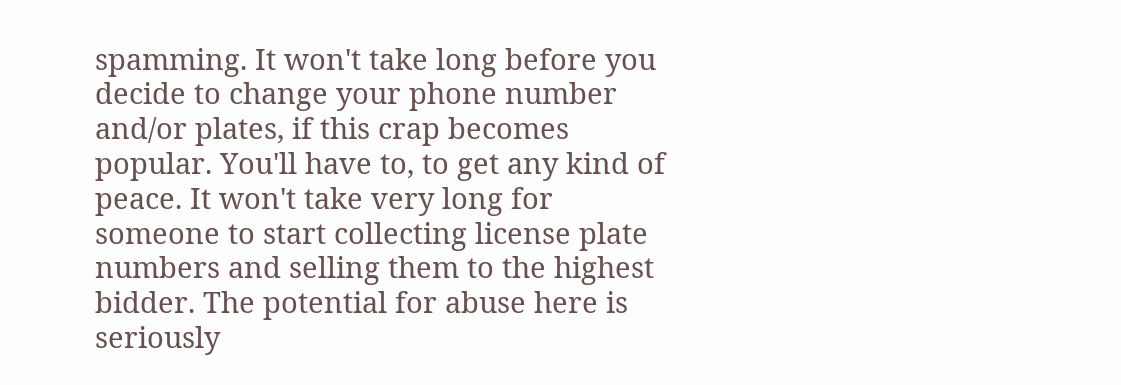spamming. It won't take long before you decide to change your phone number and/or plates, if this crap becomes popular. You'll have to, to get any kind of peace. It won't take very long for someone to start collecting license plate numbers and selling them to the highest bidder. The potential for abuse here is seriously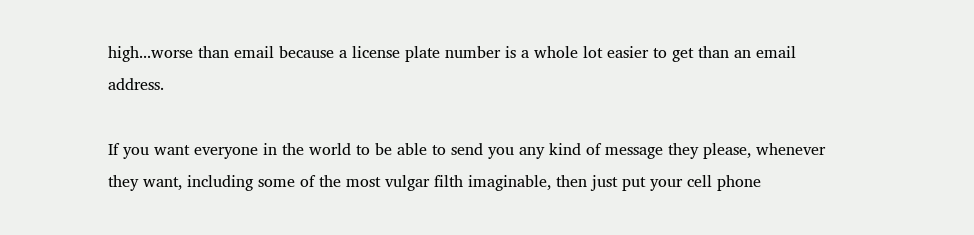high...worse than email because a license plate number is a whole lot easier to get than an email address.

If you want everyone in the world to be able to send you any kind of message they please, whenever they want, including some of the most vulgar filth imaginable, then just put your cell phone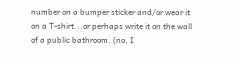number on a bumper sticker and/or wear it on a T-shirt...or perhaps write it on the wall of a public bathroom. (no, I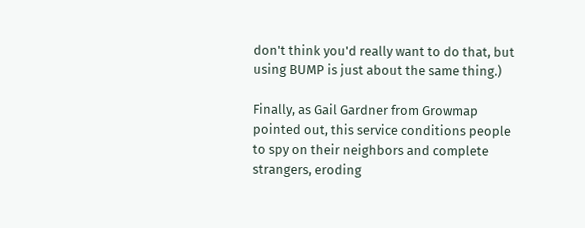don't think you'd really want to do that, but using BUMP is just about the same thing.)

Finally, as Gail Gardner from Growmap pointed out, this service conditions people to spy on their neighbors and complete strangers, eroding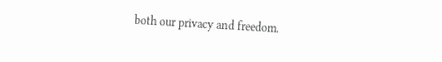both our privacy and freedom.